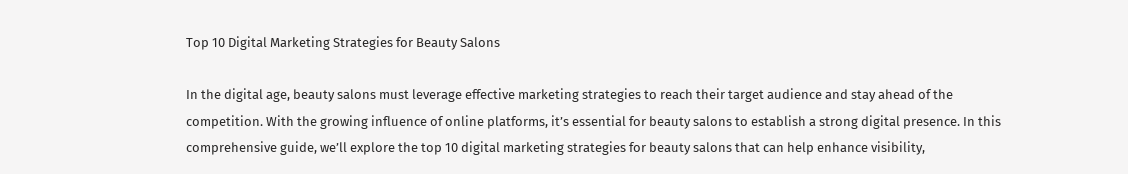Top 10 Digital Marketing Strategies for Beauty Salons

In the digital age, beauty salons must leverage effective marketing strategies to reach their target audience and stay ahead of the competition. With the growing influence of online platforms, it’s essential for beauty salons to establish a strong digital presence. In this comprehensive guide, we’ll explore the top 10 digital marketing strategies for beauty salons that can help enhance visibility,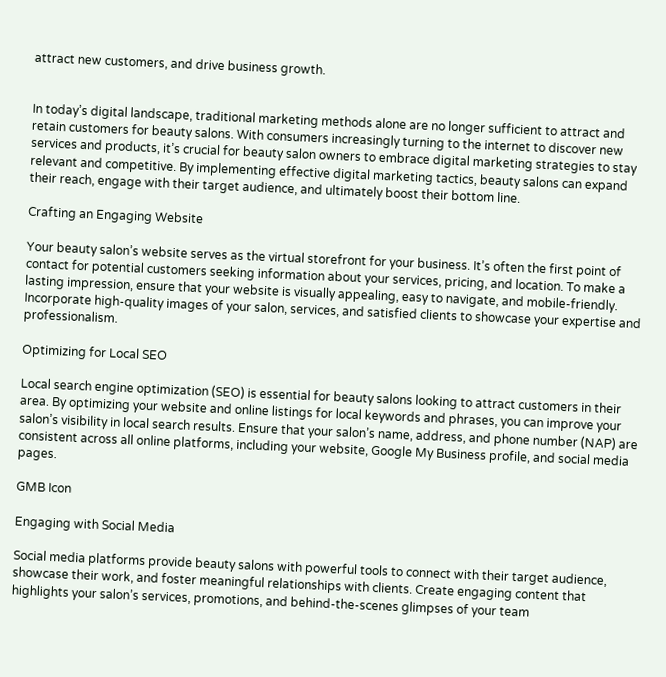attract new customers, and drive business growth.


In today’s digital landscape, traditional marketing methods alone are no longer sufficient to attract and retain customers for beauty salons. With consumers increasingly turning to the internet to discover new services and products, it’s crucial for beauty salon owners to embrace digital marketing strategies to stay relevant and competitive. By implementing effective digital marketing tactics, beauty salons can expand their reach, engage with their target audience, and ultimately boost their bottom line.

Crafting an Engaging Website

Your beauty salon’s website serves as the virtual storefront for your business. It’s often the first point of contact for potential customers seeking information about your services, pricing, and location. To make a lasting impression, ensure that your website is visually appealing, easy to navigate, and mobile-friendly. Incorporate high-quality images of your salon, services, and satisfied clients to showcase your expertise and professionalism.

Optimizing for Local SEO

Local search engine optimization (SEO) is essential for beauty salons looking to attract customers in their area. By optimizing your website and online listings for local keywords and phrases, you can improve your salon’s visibility in local search results. Ensure that your salon’s name, address, and phone number (NAP) are consistent across all online platforms, including your website, Google My Business profile, and social media pages.

GMB Icon

Engaging with Social Media

Social media platforms provide beauty salons with powerful tools to connect with their target audience, showcase their work, and foster meaningful relationships with clients. Create engaging content that highlights your salon’s services, promotions, and behind-the-scenes glimpses of your team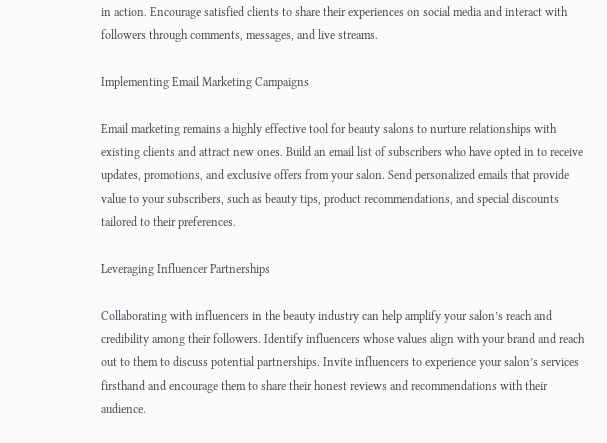in action. Encourage satisfied clients to share their experiences on social media and interact with followers through comments, messages, and live streams.

Implementing Email Marketing Campaigns

Email marketing remains a highly effective tool for beauty salons to nurture relationships with existing clients and attract new ones. Build an email list of subscribers who have opted in to receive updates, promotions, and exclusive offers from your salon. Send personalized emails that provide value to your subscribers, such as beauty tips, product recommendations, and special discounts tailored to their preferences.

Leveraging Influencer Partnerships

Collaborating with influencers in the beauty industry can help amplify your salon’s reach and credibility among their followers. Identify influencers whose values align with your brand and reach out to them to discuss potential partnerships. Invite influencers to experience your salon’s services firsthand and encourage them to share their honest reviews and recommendations with their audience.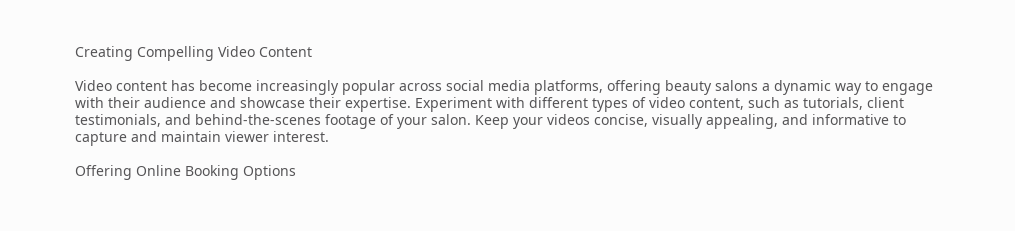Creating Compelling Video Content

Video content has become increasingly popular across social media platforms, offering beauty salons a dynamic way to engage with their audience and showcase their expertise. Experiment with different types of video content, such as tutorials, client testimonials, and behind-the-scenes footage of your salon. Keep your videos concise, visually appealing, and informative to capture and maintain viewer interest.

Offering Online Booking Options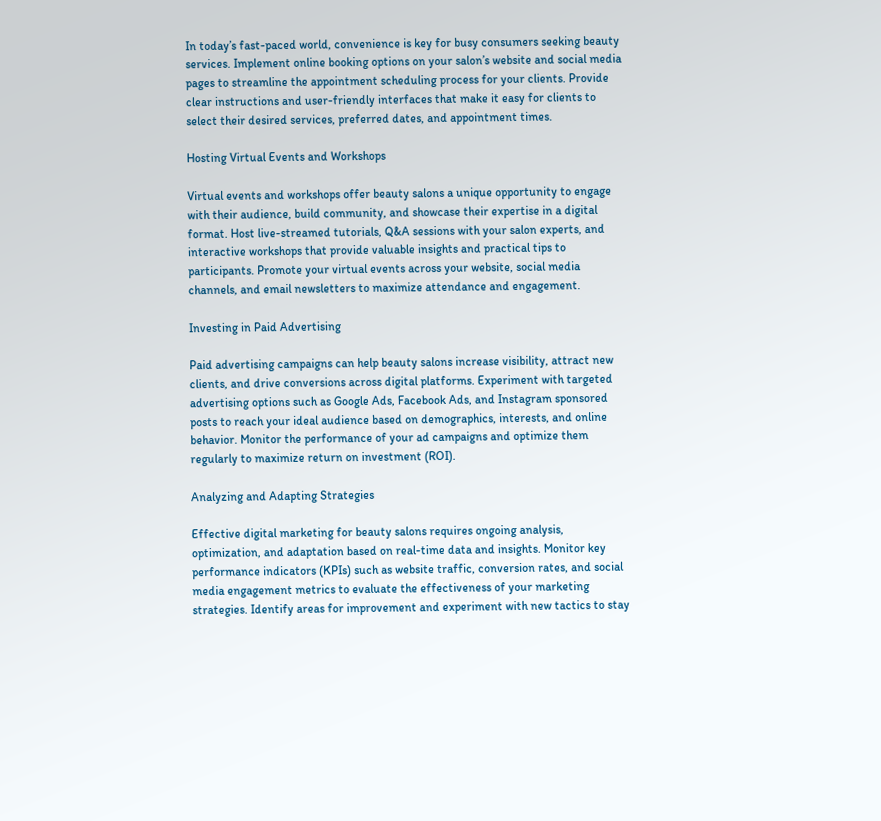In today’s fast-paced world, convenience is key for busy consumers seeking beauty services. Implement online booking options on your salon’s website and social media pages to streamline the appointment scheduling process for your clients. Provide clear instructions and user-friendly interfaces that make it easy for clients to select their desired services, preferred dates, and appointment times.

Hosting Virtual Events and Workshops

Virtual events and workshops offer beauty salons a unique opportunity to engage with their audience, build community, and showcase their expertise in a digital format. Host live-streamed tutorials, Q&A sessions with your salon experts, and interactive workshops that provide valuable insights and practical tips to participants. Promote your virtual events across your website, social media channels, and email newsletters to maximize attendance and engagement.

Investing in Paid Advertising

Paid advertising campaigns can help beauty salons increase visibility, attract new clients, and drive conversions across digital platforms. Experiment with targeted advertising options such as Google Ads, Facebook Ads, and Instagram sponsored posts to reach your ideal audience based on demographics, interests, and online behavior. Monitor the performance of your ad campaigns and optimize them regularly to maximize return on investment (ROI).

Analyzing and Adapting Strategies

Effective digital marketing for beauty salons requires ongoing analysis, optimization, and adaptation based on real-time data and insights. Monitor key performance indicators (KPIs) such as website traffic, conversion rates, and social media engagement metrics to evaluate the effectiveness of your marketing strategies. Identify areas for improvement and experiment with new tactics to stay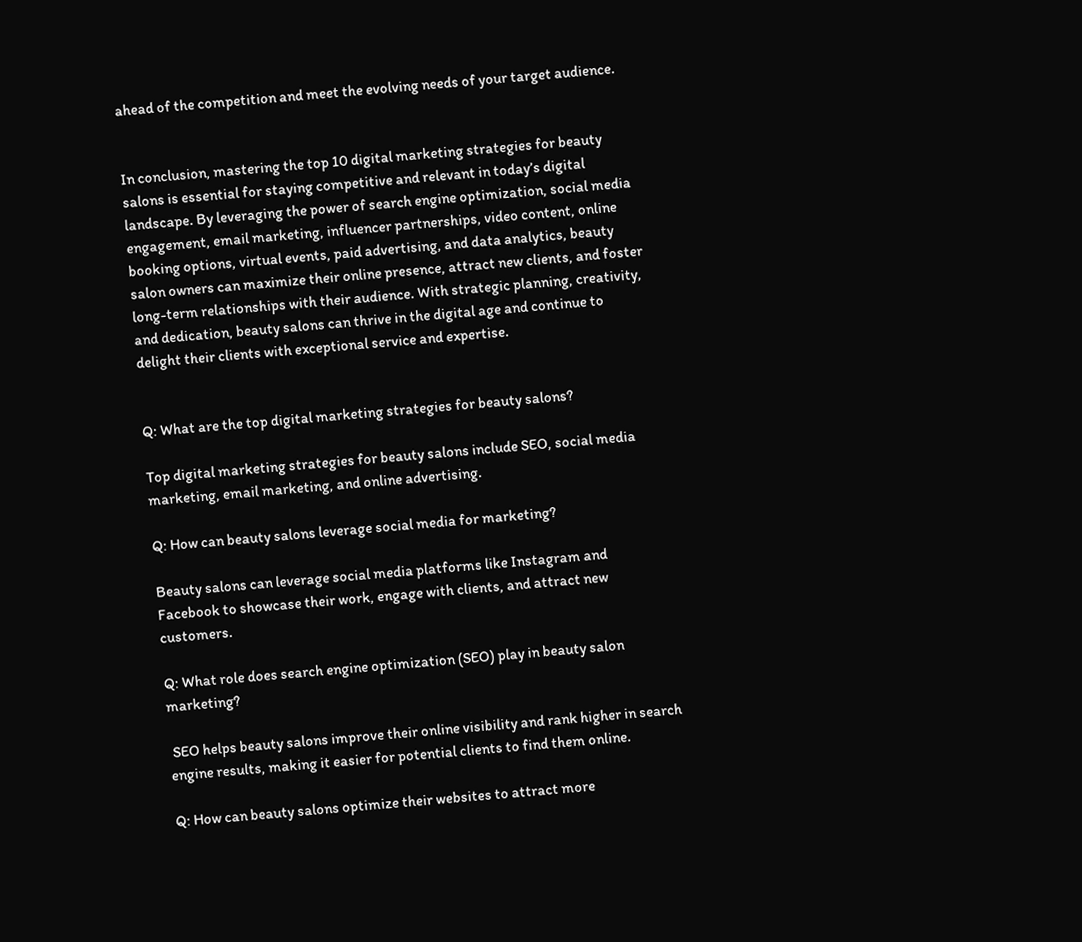ahead of the competition and meet the evolving needs of your target audience.


In conclusion, mastering the top 10 digital marketing strategies for beauty salons is essential for staying competitive and relevant in today’s digital landscape. By leveraging the power of search engine optimization, social media engagement, email marketing, influencer partnerships, video content, online booking options, virtual events, paid advertising, and data analytics, beauty salon owners can maximize their online presence, attract new clients, and foster long-term relationships with their audience. With strategic planning, creativity, and dedication, beauty salons can thrive in the digital age and continue to delight their clients with exceptional service and expertise.


Q: What are the top digital marketing strategies for beauty salons?

Top digital marketing strategies for beauty salons include SEO, social media marketing, email marketing, and online advertising.

Q: How can beauty salons leverage social media for marketing?

Beauty salons can leverage social media platforms like Instagram and Facebook to showcase their work, engage with clients, and attract new customers.

Q: What role does search engine optimization (SEO) play in beauty salon marketing?

 SEO helps beauty salons improve their online visibility and rank higher in search engine results, making it easier for potential clients to find them online.

Q: How can beauty salons optimize their websites to attract more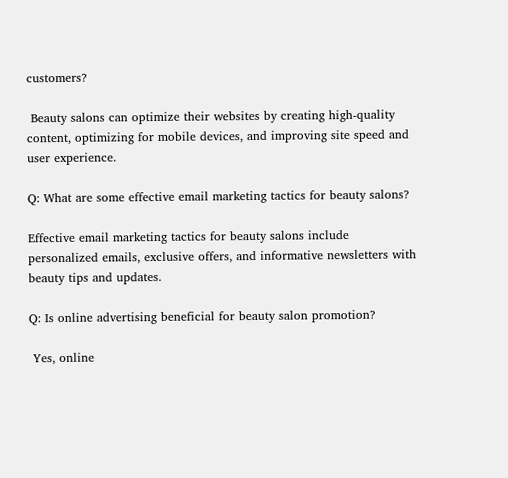customers?

 Beauty salons can optimize their websites by creating high-quality content, optimizing for mobile devices, and improving site speed and user experience.

Q: What are some effective email marketing tactics for beauty salons?

Effective email marketing tactics for beauty salons include personalized emails, exclusive offers, and informative newsletters with beauty tips and updates.

Q: Is online advertising beneficial for beauty salon promotion?

 Yes, online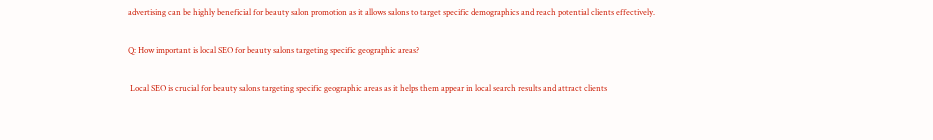advertising can be highly beneficial for beauty salon promotion as it allows salons to target specific demographics and reach potential clients effectively.

Q: How important is local SEO for beauty salons targeting specific geographic areas?

 Local SEO is crucial for beauty salons targeting specific geographic areas as it helps them appear in local search results and attract clients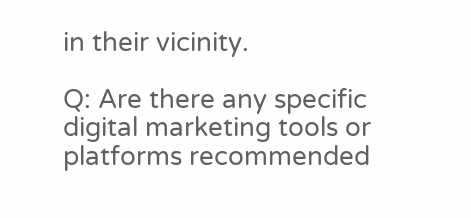in their vicinity.

Q: Are there any specific digital marketing tools or platforms recommended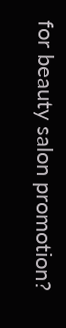for beauty salon promotion?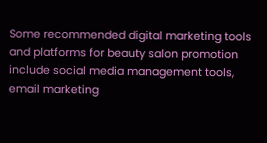Some recommended digital marketing tools and platforms for beauty salon promotion include social media management tools, email marketing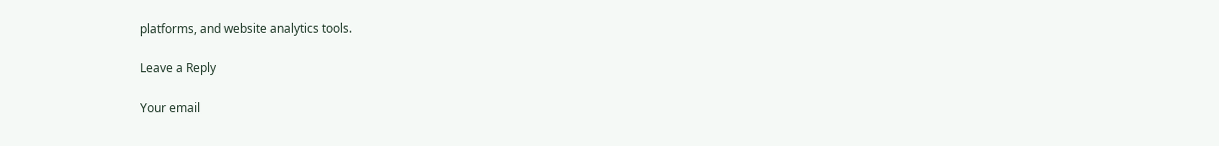platforms, and website analytics tools.

Leave a Reply

Your email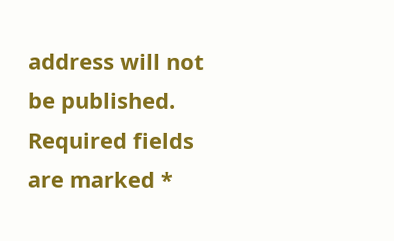address will not be published. Required fields are marked *